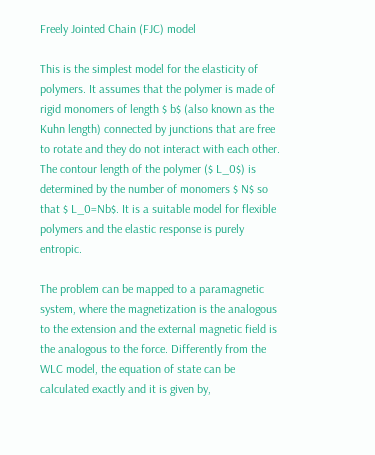Freely Jointed Chain (FJC) model

This is the simplest model for the elasticity of polymers. It assumes that the polymer is made of rigid monomers of length $ b$ (also known as the Kuhn length) connected by junctions that are free to rotate and they do not interact with each other. The contour length of the polymer ($ L_0$) is determined by the number of monomers $ N$ so that $ L_0=Nb$. It is a suitable model for flexible polymers and the elastic response is purely entropic.

The problem can be mapped to a paramagnetic system, where the magnetization is the analogous to the extension and the external magnetic field is the analogous to the force. Differently from the WLC model, the equation of state can be calculated exactly and it is given by,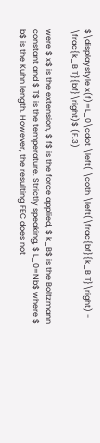$\displaystyle x(f)=L_0\cdot \left( \coth \left(\frac{bf}{k_B T}\right) - \frac{k_B T}{bf}\right)$ (F.3)

were $ x$ is the extension, $ f$ is the force applied, $ k_B$ is the Boltzmann constant and $ T$ is the temperature. Strictly speaking, $ L_0=Nb$ where $ b$ is the Kuhn length. However, the resulting FEC does not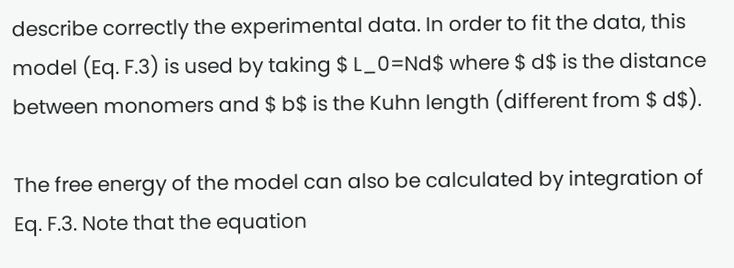describe correctly the experimental data. In order to fit the data, this model (Eq. F.3) is used by taking $ L_0=Nd$ where $ d$ is the distance between monomers and $ b$ is the Kuhn length (different from $ d$).

The free energy of the model can also be calculated by integration of Eq. F.3. Note that the equation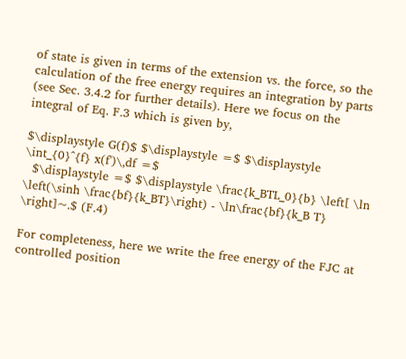of state is given in terms of the extension vs. the force, so the calculation of the free energy requires an integration by parts (see Sec. 3.4.2 for further details). Here we focus on the integral of Eq. F.3 which is given by,

$\displaystyle G(f)$ $\displaystyle =$ $\displaystyle \int_{0}^{f} x(f')\,df =$
  $\displaystyle =$ $\displaystyle \frac{k_BTL_0}{b} \left[ \ln \left(\sinh \frac{bf}{k_BT}\right) - \ln\frac{bf}{k_B T} \right]~.$ (F.4)

For completeness, here we write the free energy of the FJC at controlled position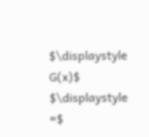$\displaystyle G(x)$ $\displaystyle =$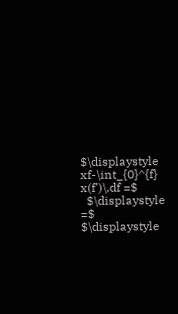$\displaystyle xf-\int_{0}^{f} x(f')\,df =$
  $\displaystyle =$ $\displaystyle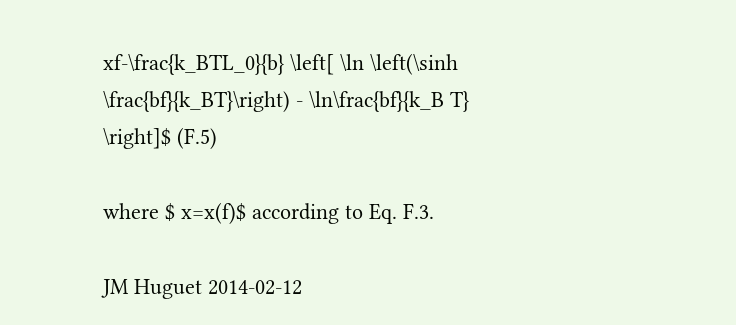xf-\frac{k_BTL_0}{b} \left[ \ln \left(\sinh \frac{bf}{k_BT}\right) - \ln\frac{bf}{k_B T} \right]$ (F.5)

where $ x=x(f)$ according to Eq. F.3.

JM Huguet 2014-02-12